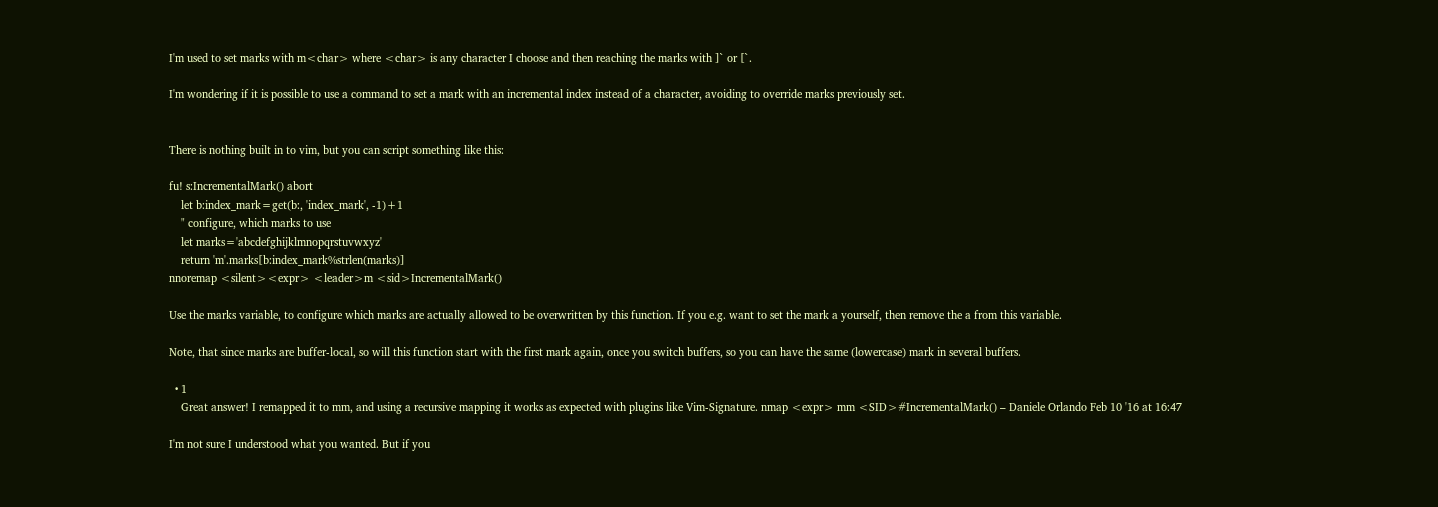I'm used to set marks with m<char> where <char> is any character I choose and then reaching the marks with ]` or [`.

I'm wondering if it is possible to use a command to set a mark with an incremental index instead of a character, avoiding to override marks previously set.


There is nothing built in to vim, but you can script something like this:

fu! s:IncrementalMark() abort
    let b:index_mark=get(b:, 'index_mark', -1)+1
    " configure, which marks to use
    let marks='abcdefghijklmnopqrstuvwxyz'
    return 'm'.marks[b:index_mark%strlen(marks)]
nnoremap <silent><expr> <leader>m <sid>IncrementalMark()

Use the marks variable, to configure which marks are actually allowed to be overwritten by this function. If you e.g. want to set the mark a yourself, then remove the a from this variable.

Note, that since marks are buffer-local, so will this function start with the first mark again, once you switch buffers, so you can have the same (lowercase) mark in several buffers.

  • 1
    Great answer! I remapped it to mm, and using a recursive mapping it works as expected with plugins like Vim-Signature. nmap <expr> mm <SID>#IncrementalMark() – Daniele Orlando Feb 10 '16 at 16:47

I'm not sure I understood what you wanted. But if you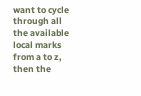want to cycle through all the available local marks from a to z, then the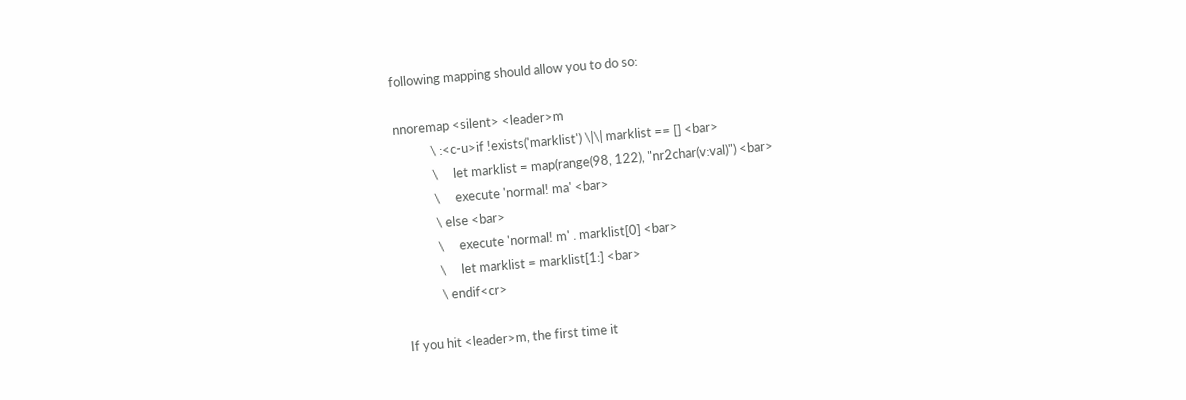following mapping should allow you to do so:

nnoremap <silent> <leader>m
            \ :<c-u>if !exists('marklist') \|\| marklist == [] <bar>
            \     let marklist = map(range(98, 122), "nr2char(v:val)") <bar>
            \     execute 'normal! ma' <bar>
            \ else <bar>
            \     execute 'normal! m' . marklist[0] <bar>
            \     let marklist = marklist[1:] <bar>
            \ endif<cr>

If you hit <leader>m, the first time it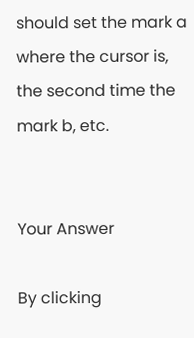should set the mark a where the cursor is, the second time the mark b, etc.


Your Answer

By clicking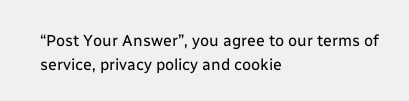“Post Your Answer”, you agree to our terms of service, privacy policy and cookie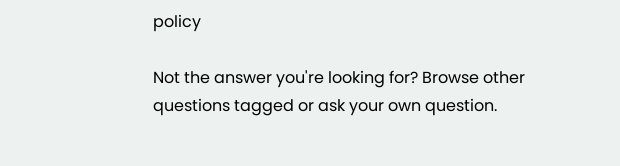policy

Not the answer you're looking for? Browse other questions tagged or ask your own question.